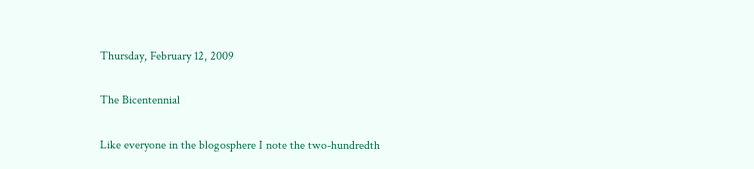Thursday, February 12, 2009

The Bicentennial

Like everyone in the blogosphere I note the two-hundredth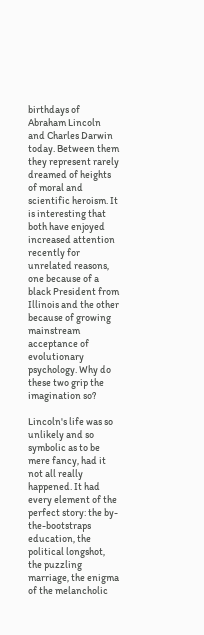birthdays of Abraham Lincoln and Charles Darwin today. Between them they represent rarely dreamed of heights of moral and scientific heroism. It is interesting that both have enjoyed increased attention recently for unrelated reasons, one because of a black President from Illinois and the other because of growing mainstream acceptance of evolutionary psychology. Why do these two grip the imagination so?

Lincoln's life was so unlikely and so symbolic as to be mere fancy, had it not all really happened. It had every element of the perfect story: the by-the-bootstraps education, the political longshot, the puzzling marriage, the enigma of the melancholic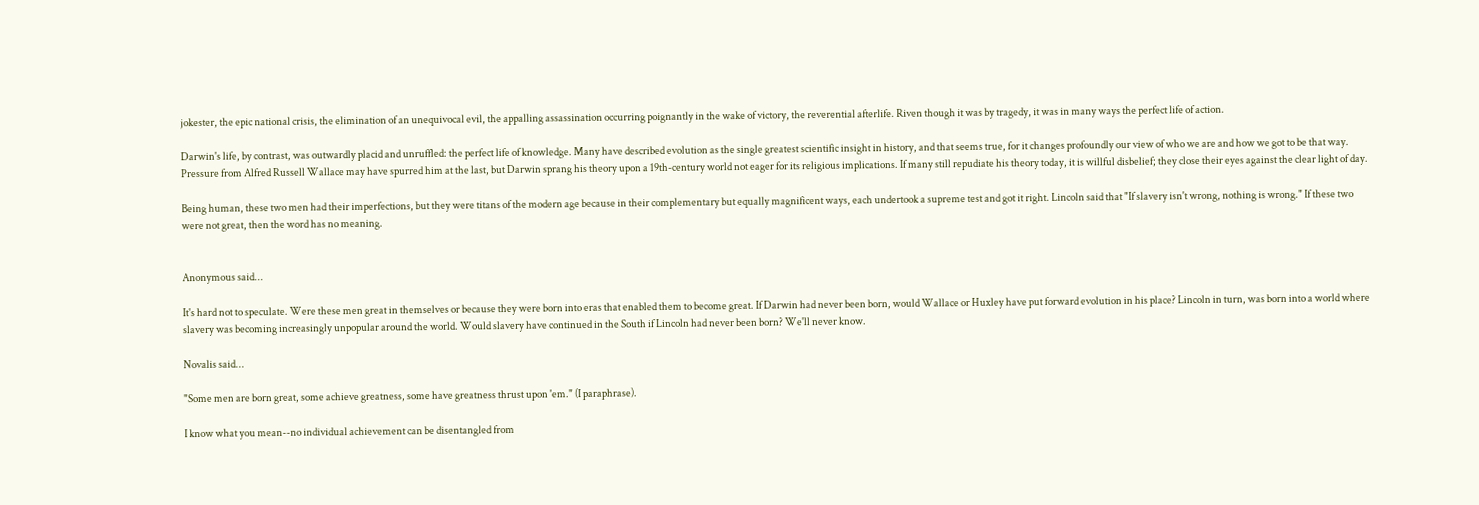jokester, the epic national crisis, the elimination of an unequivocal evil, the appalling assassination occurring poignantly in the wake of victory, the reverential afterlife. Riven though it was by tragedy, it was in many ways the perfect life of action.

Darwin's life, by contrast, was outwardly placid and unruffled: the perfect life of knowledge. Many have described evolution as the single greatest scientific insight in history, and that seems true, for it changes profoundly our view of who we are and how we got to be that way. Pressure from Alfred Russell Wallace may have spurred him at the last, but Darwin sprang his theory upon a 19th-century world not eager for its religious implications. If many still repudiate his theory today, it is willful disbelief; they close their eyes against the clear light of day.

Being human, these two men had their imperfections, but they were titans of the modern age because in their complementary but equally magnificent ways, each undertook a supreme test and got it right. Lincoln said that "If slavery isn't wrong, nothing is wrong." If these two were not great, then the word has no meaning.


Anonymous said...

It's hard not to speculate. Were these men great in themselves or because they were born into eras that enabled them to become great. If Darwin had never been born, would Wallace or Huxley have put forward evolution in his place? Lincoln in turn, was born into a world where slavery was becoming increasingly unpopular around the world. Would slavery have continued in the South if Lincoln had never been born? We'll never know.

Novalis said...

"Some men are born great, some achieve greatness, some have greatness thrust upon 'em." (I paraphrase).

I know what you mean--no individual achievement can be disentangled from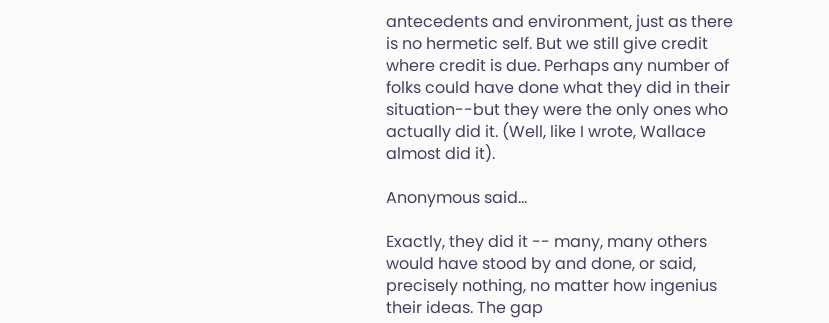antecedents and environment, just as there is no hermetic self. But we still give credit where credit is due. Perhaps any number of folks could have done what they did in their situation--but they were the only ones who actually did it. (Well, like I wrote, Wallace almost did it).

Anonymous said...

Exactly, they did it -- many, many others would have stood by and done, or said, precisely nothing, no matter how ingenius their ideas. The gap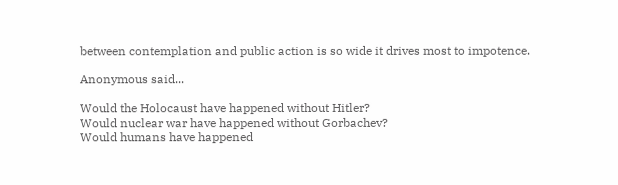between contemplation and public action is so wide it drives most to impotence.

Anonymous said...

Would the Holocaust have happened without Hitler?
Would nuclear war have happened without Gorbachev?
Would humans have happened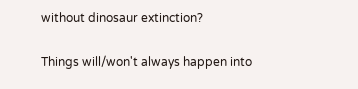without dinosaur extinction?

Things will/won't always happen into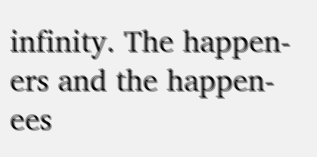infinity. The happen-ers and the happen-ees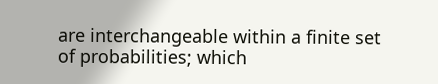are interchangeable within a finite set of probabilities; which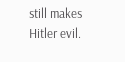still makes Hitler evil.